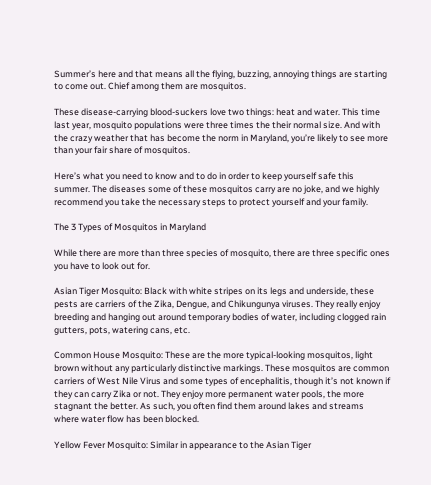Summer’s here and that means all the flying, buzzing, annoying things are starting to come out. Chief among them are mosquitos.

These disease-carrying blood-suckers love two things: heat and water. This time last year, mosquito populations were three times the their normal size. And with the crazy weather that has become the norm in Maryland, you’re likely to see more than your fair share of mosquitos.

Here’s what you need to know and to do in order to keep yourself safe this summer. The diseases some of these mosquitos carry are no joke, and we highly recommend you take the necessary steps to protect yourself and your family.

The 3 Types of Mosquitos in Maryland

While there are more than three species of mosquito, there are three specific ones you have to look out for.

Asian Tiger Mosquito: Black with white stripes on its legs and underside, these pests are carriers of the Zika, Dengue, and Chikungunya viruses. They really enjoy breeding and hanging out around temporary bodies of water, including clogged rain gutters, pots, watering cans, etc.

Common House Mosquito: These are the more typical-looking mosquitos, light brown without any particularly distinctive markings. These mosquitos are common carriers of West Nile Virus and some types of encephalitis, though it’s not known if they can carry Zika or not. They enjoy more permanent water pools, the more stagnant the better. As such, you often find them around lakes and streams where water flow has been blocked.

Yellow Fever Mosquito: Similar in appearance to the Asian Tiger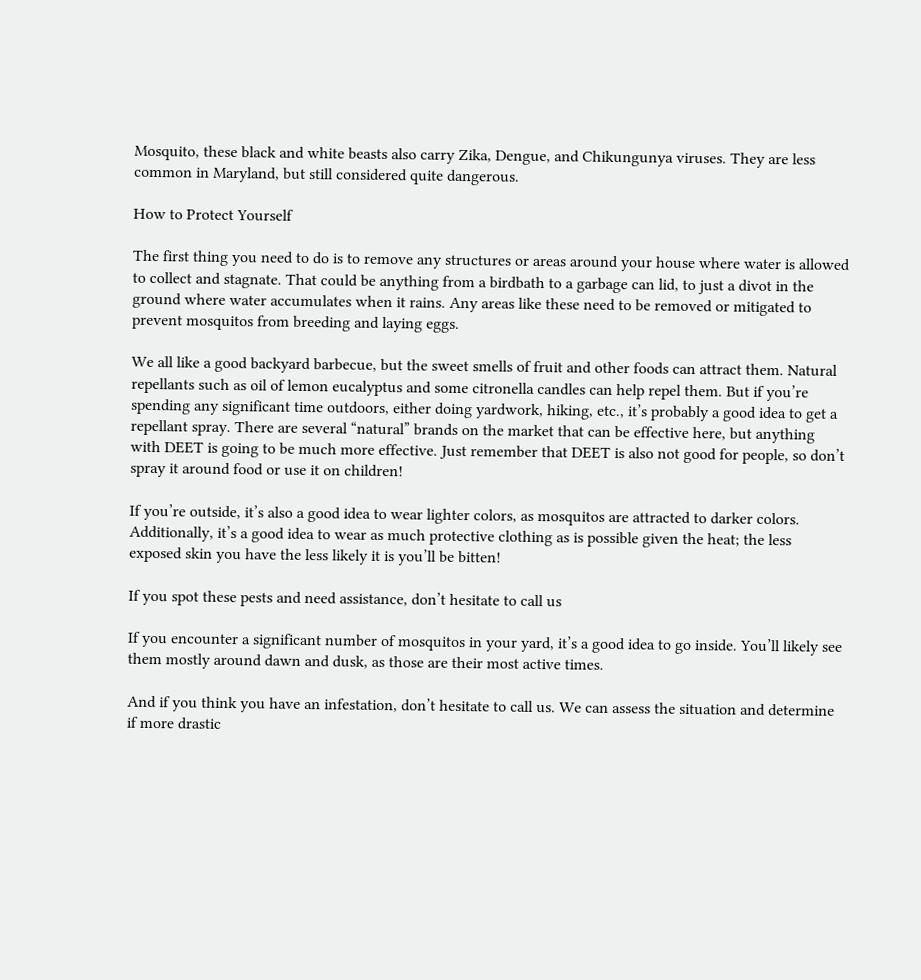Mosquito, these black and white beasts also carry Zika, Dengue, and Chikungunya viruses. They are less common in Maryland, but still considered quite dangerous.

How to Protect Yourself

The first thing you need to do is to remove any structures or areas around your house where water is allowed to collect and stagnate. That could be anything from a birdbath to a garbage can lid, to just a divot in the ground where water accumulates when it rains. Any areas like these need to be removed or mitigated to prevent mosquitos from breeding and laying eggs.

We all like a good backyard barbecue, but the sweet smells of fruit and other foods can attract them. Natural repellants such as oil of lemon eucalyptus and some citronella candles can help repel them. But if you’re spending any significant time outdoors, either doing yardwork, hiking, etc., it’s probably a good idea to get a repellant spray. There are several “natural” brands on the market that can be effective here, but anything with DEET is going to be much more effective. Just remember that DEET is also not good for people, so don’t spray it around food or use it on children!

If you’re outside, it’s also a good idea to wear lighter colors, as mosquitos are attracted to darker colors. Additionally, it’s a good idea to wear as much protective clothing as is possible given the heat; the less exposed skin you have the less likely it is you’ll be bitten!

If you spot these pests and need assistance, don’t hesitate to call us

If you encounter a significant number of mosquitos in your yard, it’s a good idea to go inside. You’ll likely see them mostly around dawn and dusk, as those are their most active times.

And if you think you have an infestation, don’t hesitate to call us. We can assess the situation and determine if more drastic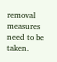removal measures need to be taken.